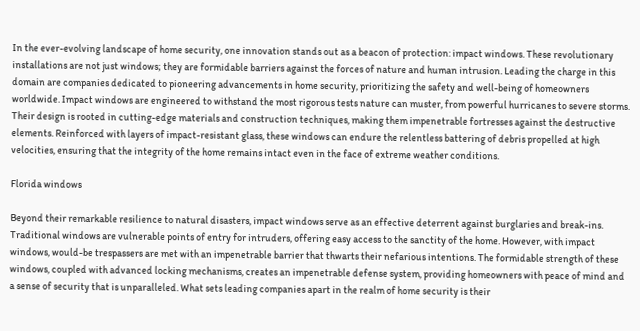In the ever-evolving landscape of home security, one innovation stands out as a beacon of protection: impact windows. These revolutionary installations are not just windows; they are formidable barriers against the forces of nature and human intrusion. Leading the charge in this domain are companies dedicated to pioneering advancements in home security, prioritizing the safety and well-being of homeowners worldwide. Impact windows are engineered to withstand the most rigorous tests nature can muster, from powerful hurricanes to severe storms. Their design is rooted in cutting-edge materials and construction techniques, making them impenetrable fortresses against the destructive elements. Reinforced with layers of impact-resistant glass, these windows can endure the relentless battering of debris propelled at high velocities, ensuring that the integrity of the home remains intact even in the face of extreme weather conditions.

Florida windows

Beyond their remarkable resilience to natural disasters, impact windows serve as an effective deterrent against burglaries and break-ins. Traditional windows are vulnerable points of entry for intruders, offering easy access to the sanctity of the home. However, with impact windows, would-be trespassers are met with an impenetrable barrier that thwarts their nefarious intentions. The formidable strength of these windows, coupled with advanced locking mechanisms, creates an impenetrable defense system, providing homeowners with peace of mind and a sense of security that is unparalleled. What sets leading companies apart in the realm of home security is their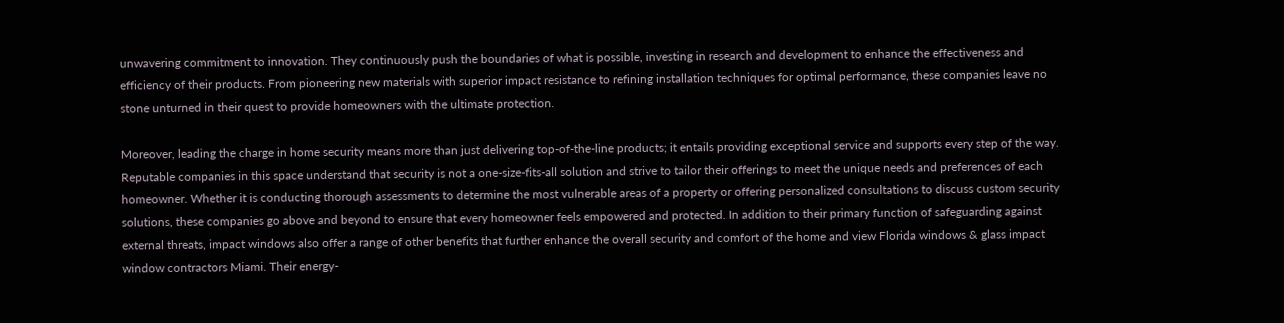unwavering commitment to innovation. They continuously push the boundaries of what is possible, investing in research and development to enhance the effectiveness and efficiency of their products. From pioneering new materials with superior impact resistance to refining installation techniques for optimal performance, these companies leave no stone unturned in their quest to provide homeowners with the ultimate protection.

Moreover, leading the charge in home security means more than just delivering top-of-the-line products; it entails providing exceptional service and supports every step of the way. Reputable companies in this space understand that security is not a one-size-fits-all solution and strive to tailor their offerings to meet the unique needs and preferences of each homeowner. Whether it is conducting thorough assessments to determine the most vulnerable areas of a property or offering personalized consultations to discuss custom security solutions, these companies go above and beyond to ensure that every homeowner feels empowered and protected. In addition to their primary function of safeguarding against external threats, impact windows also offer a range of other benefits that further enhance the overall security and comfort of the home and view Florida windows & glass impact window contractors Miami. Their energy-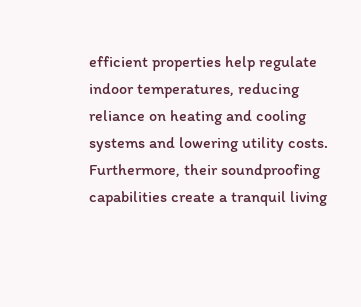efficient properties help regulate indoor temperatures, reducing reliance on heating and cooling systems and lowering utility costs. Furthermore, their soundproofing capabilities create a tranquil living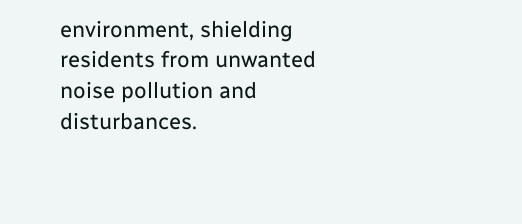environment, shielding residents from unwanted noise pollution and disturbances.